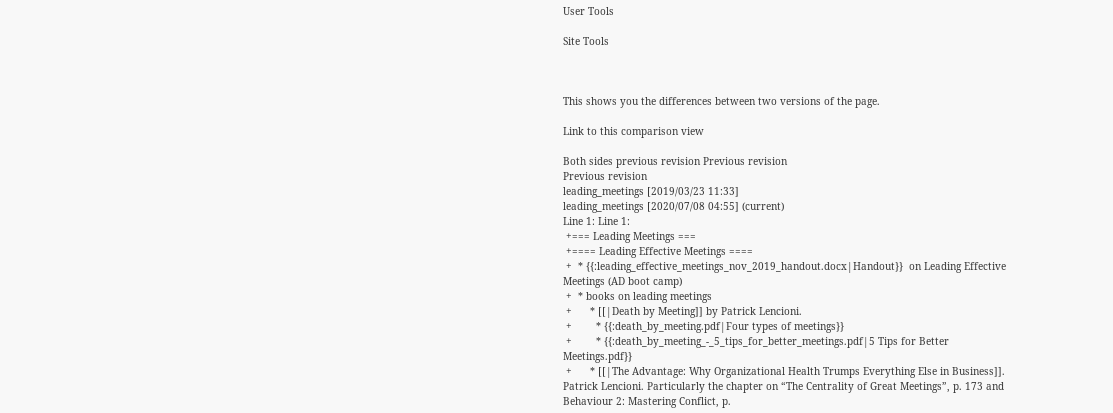User Tools

Site Tools



This shows you the differences between two versions of the page.

Link to this comparison view

Both sides previous revision Previous revision
Previous revision
leading_meetings [2019/03/23 11:33]
leading_meetings [2020/07/08 04:55] (current)
Line 1: Line 1:
 +=== Leading Meetings ===
 +==== Leading Effective Meetings ====
 +  * {{:leading_effective_meetings_nov_2019_handout.docx|Handout}}  on Leading Effective Meetings (AD boot camp)
 +  * books on leading meetings
 +      * [[|Death by Meeting]] by Patrick Lencioni.
 +        * {{:death_by_meeting.pdf|Four types of meetings}}
 +        * {{:death_by_meeting_-_5_tips_for_better_meetings.pdf|5 Tips for Better Meetings.pdf}}
 +      * [[|The Advantage: Why Organizational Health Trumps Everything Else in Business]]. Patrick Lencioni. Particularly the chapter on “The Centrality of Great Meetings”, p. 173 and Behaviour 2: Mastering Conflict, p.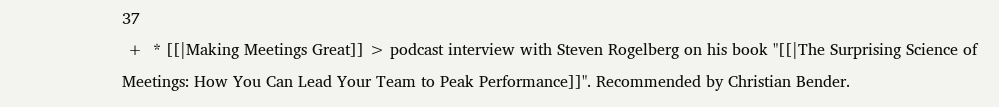37
 +  * [[|Making Meetings Great]] > podcast interview with Steven Rogelberg on his book "[[|The Surprising Science of Meetings: How You Can Lead Your Team to Peak Performance]]". Recommended by Christian Bender.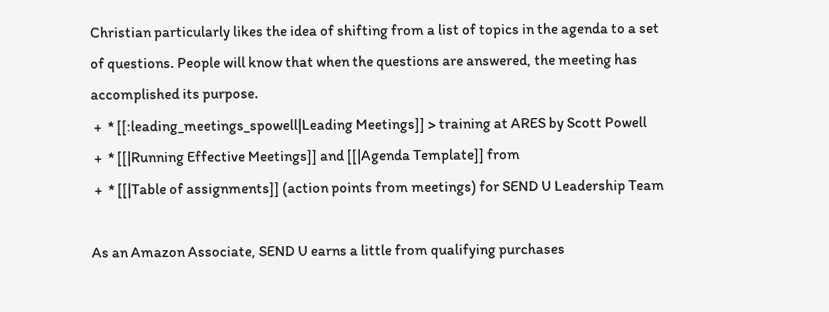Christian particularly likes the idea of shifting from a list of topics in the agenda to a set of questions. People will know that when the questions are answered, the meeting has accomplished its purpose.
 +  * [[:leading_meetings_spowell|Leading Meetings]] > training at ARES by Scott Powell
 +  * [[|Running Effective Meetings]] and [[|Agenda Template]] from
 +  * [[|Table of assignments]] (action points from meetings) for SEND U Leadership Team

As an Amazon Associate, SEND U earns a little from qualifying purchases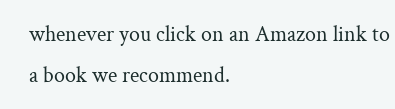whenever you click on an Amazon link to a book we recommend.